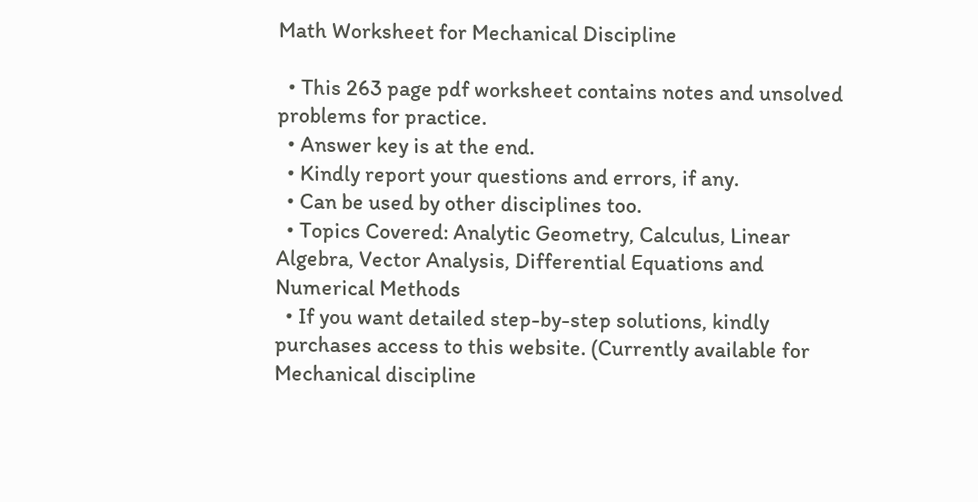Math Worksheet for Mechanical Discipline

  • This 263 page pdf worksheet contains notes and unsolved problems for practice.
  • Answer key is at the end.
  • Kindly report your questions and errors, if any.
  • Can be used by other disciplines too.
  • Topics Covered: Analytic Geometry, Calculus, Linear Algebra, Vector Analysis, Differential Equations and Numerical Methods
  • If you want detailed step-by-step solutions, kindly purchases access to this website. (Currently available for Mechanical discipline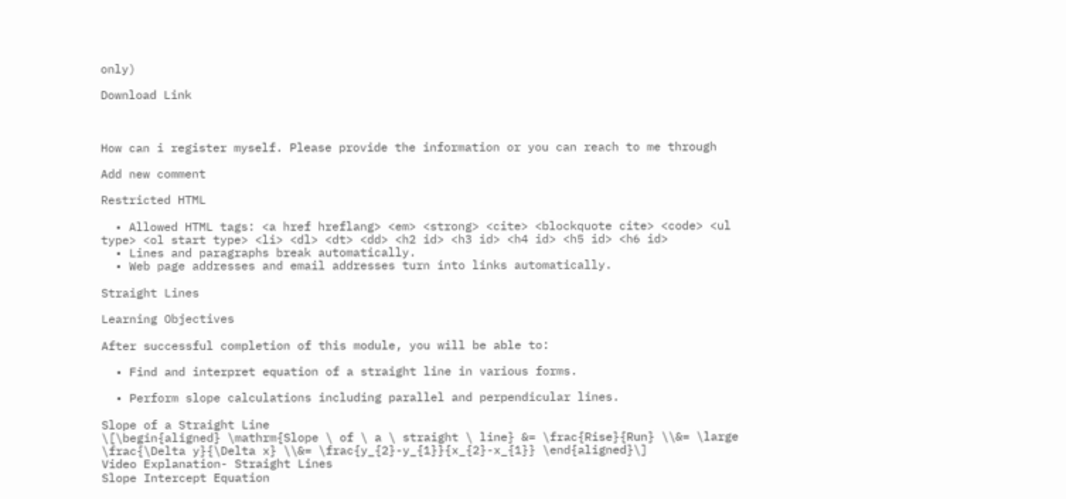only)

Download Link



How can i register myself. Please provide the information or you can reach to me through

Add new comment

Restricted HTML

  • Allowed HTML tags: <a href hreflang> <em> <strong> <cite> <blockquote cite> <code> <ul type> <ol start type> <li> <dl> <dt> <dd> <h2 id> <h3 id> <h4 id> <h5 id> <h6 id>
  • Lines and paragraphs break automatically.
  • Web page addresses and email addresses turn into links automatically.

Straight Lines

Learning Objectives

After successful completion of this module, you will be able to:

  • Find and interpret equation of a straight line in various forms.

  • Perform slope calculations including parallel and perpendicular lines.

Slope of a Straight Line
\[\begin{aligned} \mathrm{Slope \ of \ a \ straight \ line} &= \frac{Rise}{Run} \\&= \large \frac{\Delta y}{\Delta x} \\&= \frac{y_{2}-y_{1}}{x_{2}-x_{1}} \end{aligned}\]
Video Explanation- Straight Lines
Slope Intercept Equation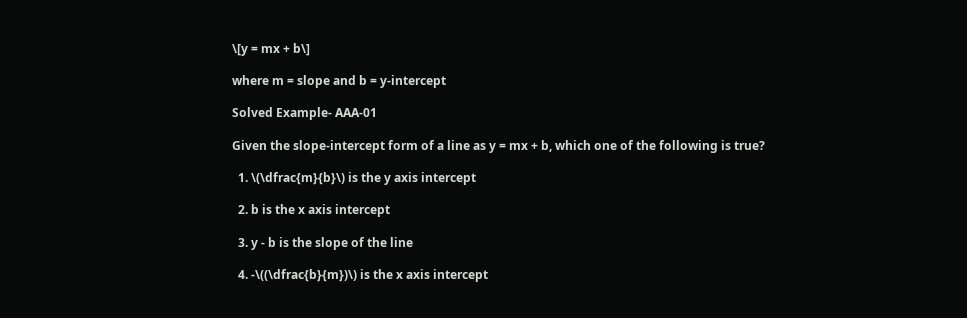\[y = mx + b\]

where m = slope and b = y-intercept

Solved Example- AAA-01

Given the slope-intercept form of a line as y = mx + b, which one of the following is true?

  1. \(\dfrac{m}{b}\) is the y axis intercept

  2. b is the x axis intercept

  3. y - b is the slope of the line

  4. -\((\dfrac{b}{m})\) is the x axis intercept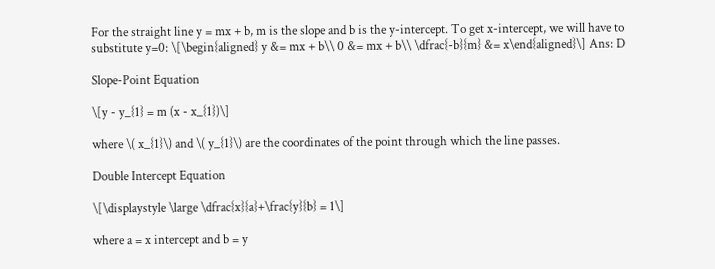For the straight line y = mx + b, m is the slope and b is the y-intercept. To get x-intercept, we will have to substitute y=0: \[\begin{aligned} y &= mx + b\\ 0 &= mx + b\\ \dfrac{-b}{m} &= x\end{aligned}\] Ans: D

Slope-Point Equation

\[y - y_{1} = m (x - x_{1})\]

where \( x_{1}\) and \( y_{1}\) are the coordinates of the point through which the line passes.

Double Intercept Equation

\[\displaystyle \large \dfrac{x}{a}+\frac{y}{b} = 1\]

where a = x intercept and b = y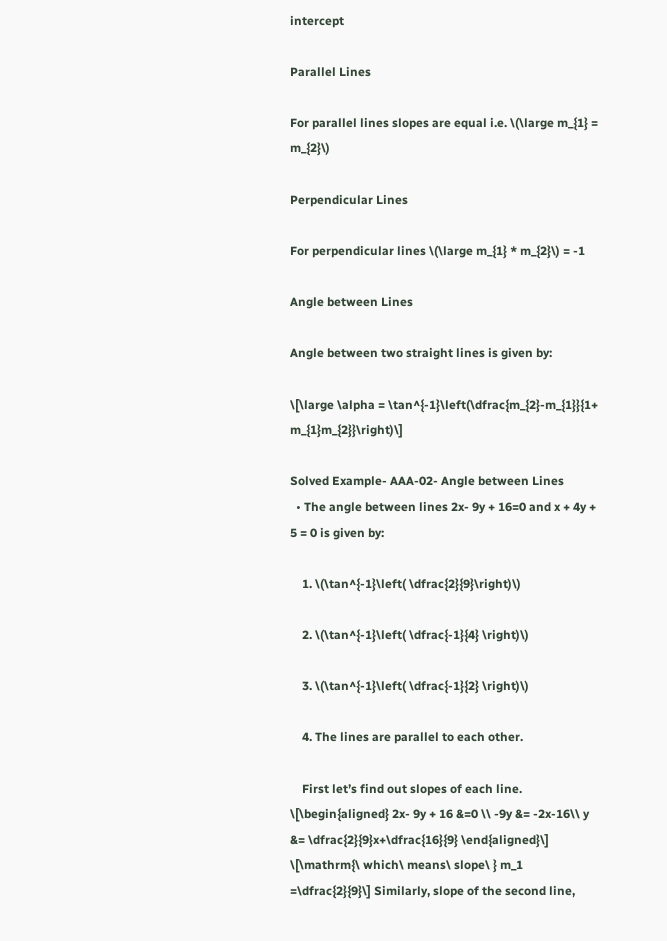intercept

Parallel Lines

For parallel lines slopes are equal i.e. \(\large m_{1} = m_{2}\)

Perpendicular Lines

For perpendicular lines \(\large m_{1} * m_{2}\) = -1

Angle between Lines

Angle between two straight lines is given by:

\[\large \alpha = \tan^{-1}\left(\dfrac{m_{2}-m_{1}}{1+ m_{1}m_{2}}\right)\]

Solved Example- AAA-02- Angle between Lines
  • The angle between lines 2x- 9y + 16=0 and x + 4y + 5 = 0 is given by:

    1. \(\tan^{-1}\left( \dfrac{2}{9}\right)\)

    2. \(\tan^{-1}\left( \dfrac{-1}{4} \right)\)

    3. \(\tan^{-1}\left( \dfrac{-1}{2} \right)\)

    4. The lines are parallel to each other.

    First let’s find out slopes of each line. \[\begin{aligned} 2x- 9y + 16 &=0 \\ -9y &= -2x-16\\ y &= \dfrac{2}{9}x+\dfrac{16}{9} \end{aligned}\] \[\mathrm{\ which\ means\ slope\ } m_1 =\dfrac{2}{9}\] Similarly, slope of the second line,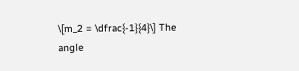\[m_2 = \dfrac{-1}{4}\] The angle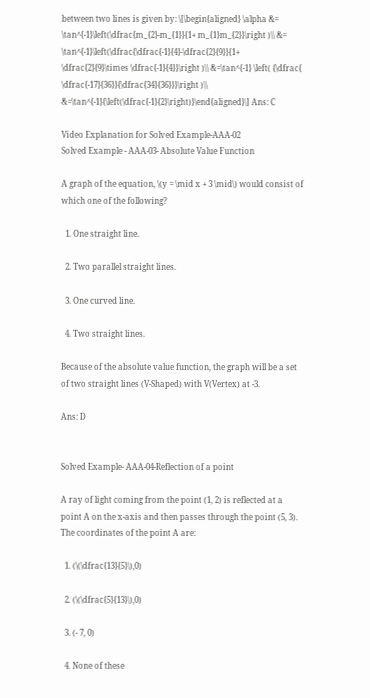between two lines is given by: \[\begin{aligned} \alpha &= \tan^{-1}\left(\dfrac{m_{2}-m_{1}}{1+ m_{1}m_{2}}\right )\\ &= \tan^{-1}\left(\dfrac{\dfrac{-1}{4}-\dfrac{2}{9}}{1+ \dfrac{2}{9}\times \dfrac{-1}{4}}\right )\\ &=\tan^{-1} \left( {\dfrac{ \dfrac{-17}{36}}{\dfrac{34}{36}}}\right )\\ &=\tan^{-1}{\left(\dfrac{-1}{2}\right)}\end{aligned}\] Ans: C

Video Explanation for Solved Example-AAA-02
Solved Example - AAA-03- Absolute Value Function

A graph of the equation, \(y = \mid x + 3 \mid\) would consist of which one of the following?

  1. One straight line.

  2. Two parallel straight lines.

  3. One curved line.

  4. Two straight lines.

Because of the absolute value function, the graph will be a set of two straight lines (V-Shaped) with V(Vertex) at -3.

Ans: D


Solved Example- AAA-04-Reflection of a point

A ray of light coming from the point (1, 2) is reflected at a point A on the x-axis and then passes through the point (5, 3). The coordinates of the point A are:

  1. (\(\dfrac{13}{5}\),0)

  2. (\(\dfrac{5}{13}\),0)

  3. (- 7, 0)

  4. None of these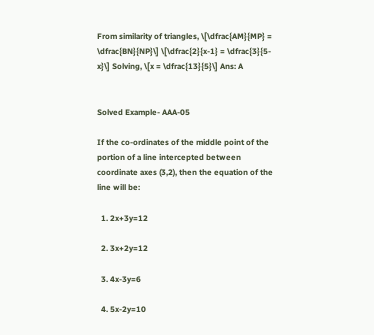From similarity of triangles, \[\dfrac{AM}{MP} = \dfrac{BN}{NP}\] \[\dfrac{2}{x-1} = \dfrac{3}{5-x}\] Solving, \[x = \dfrac{13}{5}\] Ans: A


Solved Example- AAA-05

If the co-ordinates of the middle point of the portion of a line intercepted between coordinate axes (3,2), then the equation of the line will be:

  1. 2x+3y=12

  2. 3x+2y=12

  3. 4x-3y=6

  4. 5x-2y=10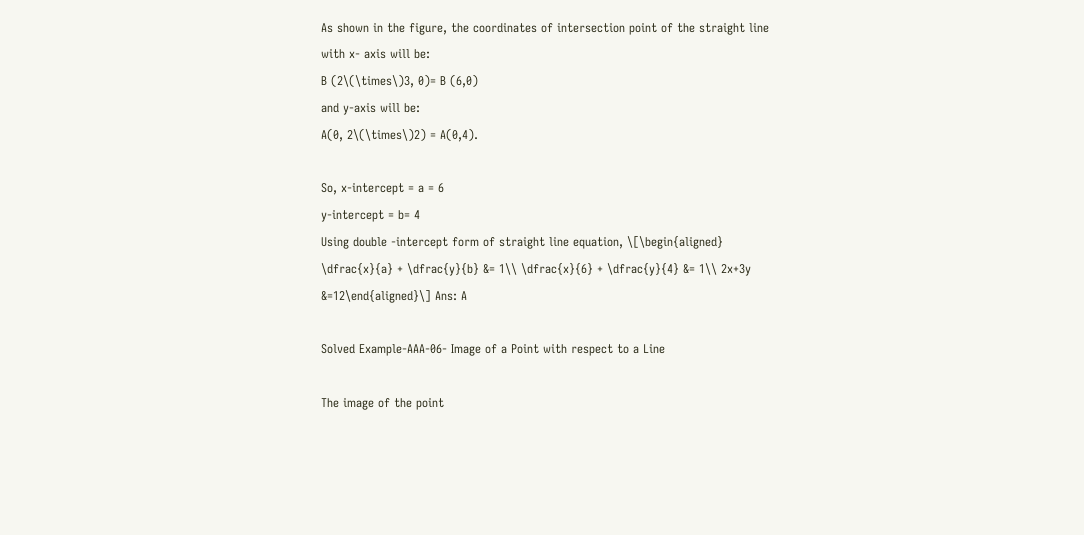As shown in the figure, the coordinates of intersection point of the straight line with x- axis will be:
B (2\(\times\)3, 0)= B (6,0)
and y-axis will be:
A(0, 2\(\times\)2) = A(0,4).

So, x-intercept = a = 6
y-intercept = b= 4
Using double -intercept form of straight line equation, \[\begin{aligned} \dfrac{x}{a} + \dfrac{y}{b} &= 1\\ \dfrac{x}{6} + \dfrac{y}{4} &= 1\\ 2x+3y &=12\end{aligned}\] Ans: A

Solved Example-AAA-06- Image of a Point with respect to a Line

The image of the point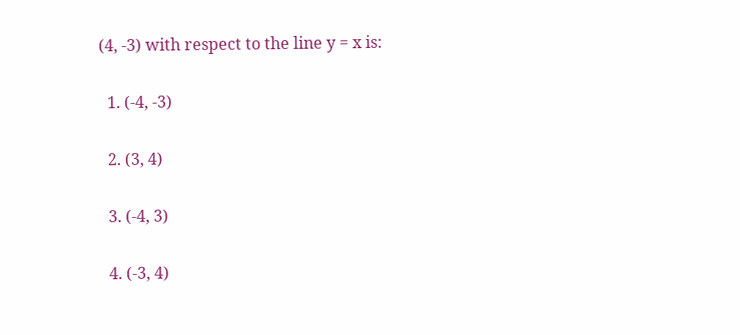(4, -3) with respect to the line y = x is:

  1. (-4, -3)

  2. (3, 4)

  3. (-4, 3)

  4. (-3, 4)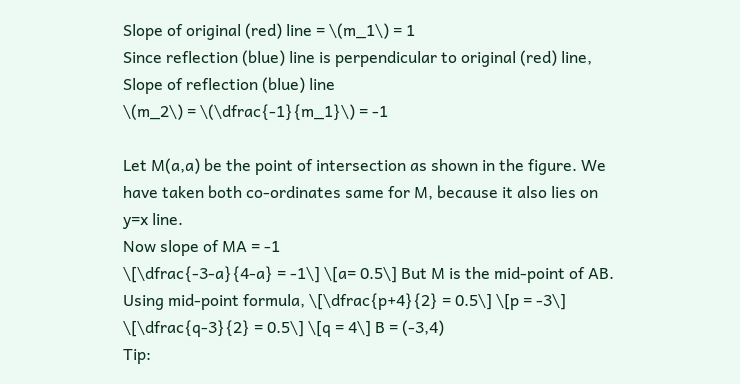Slope of original (red) line = \(m_1\) = 1
Since reflection (blue) line is perpendicular to original (red) line,
Slope of reflection (blue) line
\(m_2\) = \(\dfrac{-1}{m_1}\) = -1

Let M(a,a) be the point of intersection as shown in the figure. We have taken both co-ordinates same for M, because it also lies on y=x line.
Now slope of MA = -1
\[\dfrac{-3-a}{4-a} = -1\] \[a= 0.5\] But M is the mid-point of AB.
Using mid-point formula, \[\dfrac{p+4}{2} = 0.5\] \[p = -3\] \[\dfrac{q-3}{2} = 0.5\] \[q = 4\] B = (-3,4)
Tip: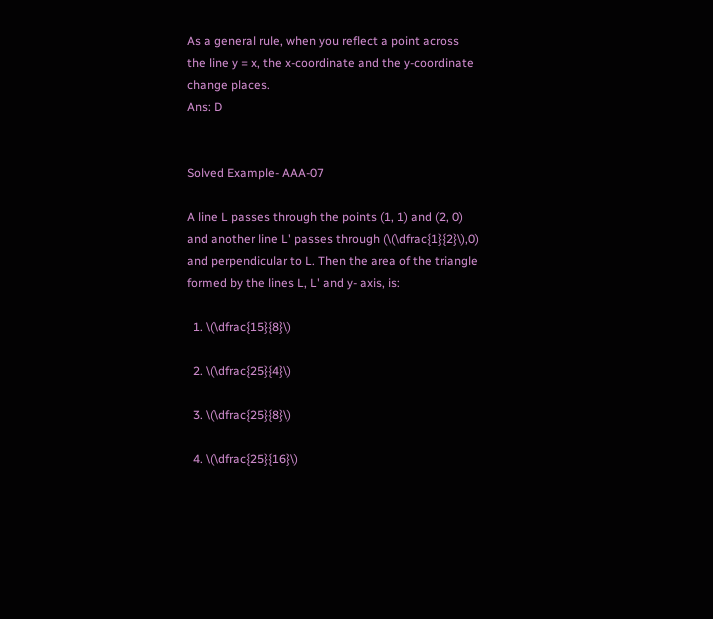As a general rule, when you reflect a point across the line y = x, the x-coordinate and the y-coordinate change places.
Ans: D


Solved Example- AAA-07

A line L passes through the points (1, 1) and (2, 0) and another line L' passes through (\(\dfrac{1}{2}\),0) and perpendicular to L. Then the area of the triangle formed by the lines L, L' and y- axis, is:

  1. \(\dfrac{15}{8}\)

  2. \(\dfrac{25}{4}\)

  3. \(\dfrac{25}{8}\)

  4. \(\dfrac{25}{16}\)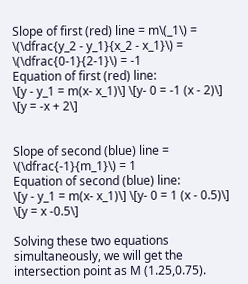Slope of first (red) line = m\(_1\) = \(\dfrac{y_2 - y_1}{x_2 - x_1}\) = \(\dfrac{0-1}{2-1}\) = -1
Equation of first (red) line:
\[y - y_1 = m(x- x_1)\] \[y- 0 = -1 (x - 2)\] \[y = -x + 2\]


Slope of second (blue) line = \(\dfrac{-1}{m_1}\) = 1
Equation of second (blue) line:
\[y - y_1 = m(x- x_1)\] \[y- 0 = 1 (x - 0.5)\] \[y = x -0.5\]

Solving these two equations simultaneously, we will get the intersection point as M (1.25,0.75).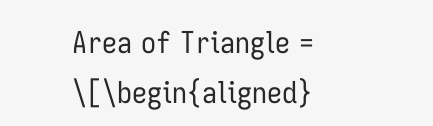Area of Triangle = \[\begin{aligned}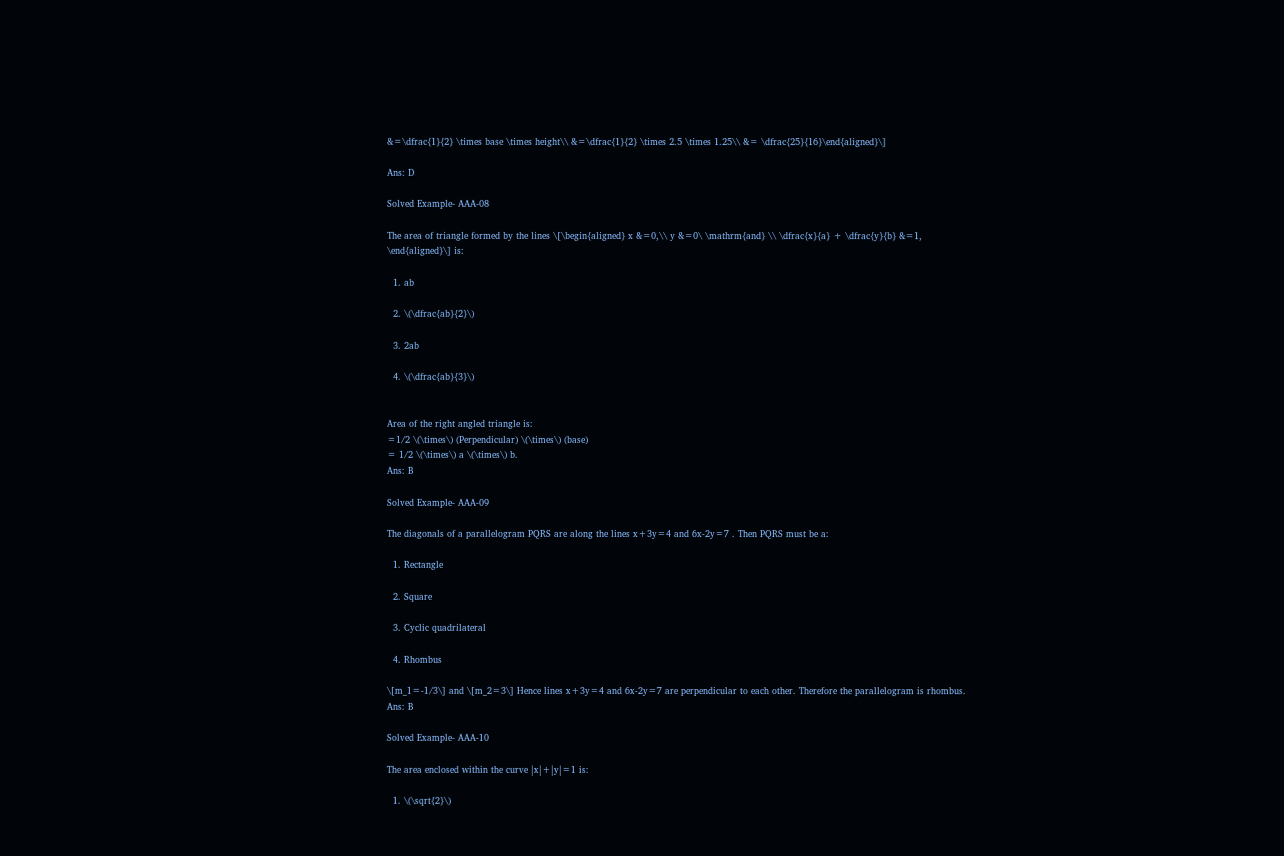&=\dfrac{1}{2} \times base \times height\\ &=\dfrac{1}{2} \times 2.5 \times 1.25\\ &= \dfrac{25}{16}\end{aligned}\]

Ans: D

Solved Example- AAA-08

The area of triangle formed by the lines \[\begin{aligned} x &=0,\\ y &=0\ \mathrm{and} \\ \dfrac{x}{a} + \dfrac{y}{b} &=1, \end{aligned}\] is:

  1. ab

  2. \(\dfrac{ab}{2}\)

  3. 2ab

  4. \(\dfrac{ab}{3}\)


Area of the right angled triangle is:
=1/2 \(\times\) (Perpendicular) \(\times\) (base)
= 1/2 \(\times\) a \(\times\) b.
Ans: B

Solved Example- AAA-09

The diagonals of a parallelogram PQRS are along the lines x+3y=4 and 6x-2y=7 . Then PQRS must be a:

  1. Rectangle

  2. Square

  3. Cyclic quadrilateral

  4. Rhombus

\[m_1=-1/3\] and \[m_2=3\] Hence lines x+3y=4 and 6x-2y=7 are perpendicular to each other. Therefore the parallelogram is rhombus.
Ans: B

Solved Example- AAA-10

The area enclosed within the curve |x|+|y|=1 is:

  1. \(\sqrt{2}\)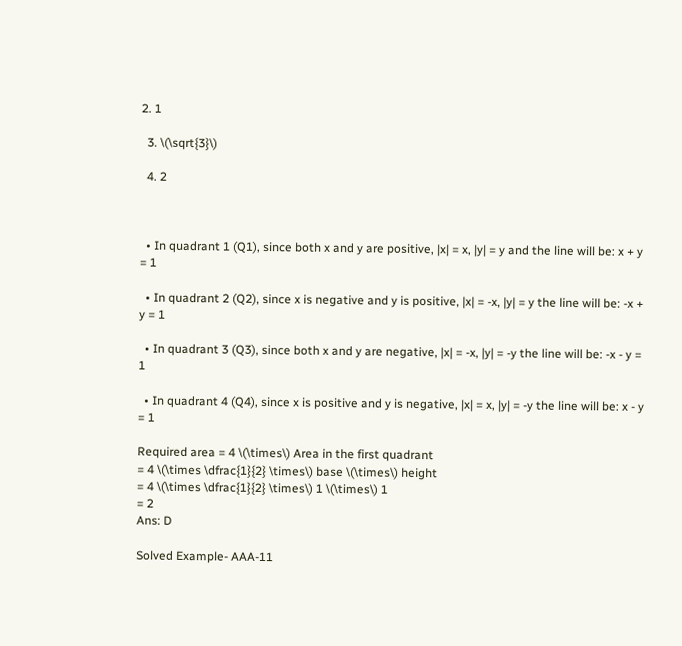2. 1

  3. \(\sqrt{3}\)

  4. 2



  • In quadrant 1 (Q1), since both x and y are positive, |x| = x, |y| = y and the line will be: x + y = 1

  • In quadrant 2 (Q2), since x is negative and y is positive, |x| = -x, |y| = y the line will be: -x + y = 1

  • In quadrant 3 (Q3), since both x and y are negative, |x| = -x, |y| = -y the line will be: -x - y = 1

  • In quadrant 4 (Q4), since x is positive and y is negative, |x| = x, |y| = -y the line will be: x - y = 1

Required area = 4 \(\times\) Area in the first quadrant
= 4 \(\times \dfrac{1}{2} \times\) base \(\times\) height
= 4 \(\times \dfrac{1}{2} \times\) 1 \(\times\) 1
= 2
Ans: D

Solved Example- AAA-11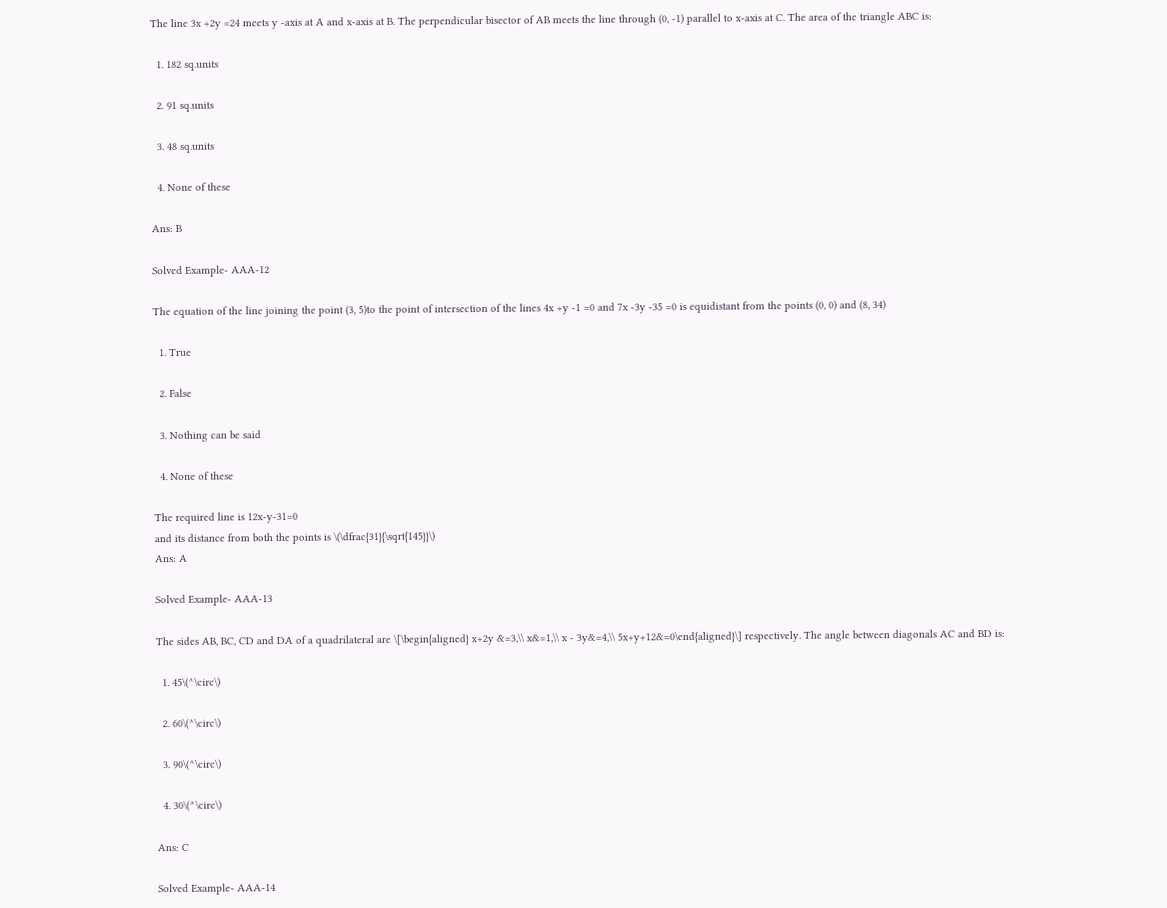The line 3x +2y =24 meets y -axis at A and x-axis at B. The perpendicular bisector of AB meets the line through (0, -1) parallel to x-axis at C. The area of the triangle ABC is:

  1. 182 sq.units

  2. 91 sq.units

  3. 48 sq.units

  4. None of these

Ans: B

Solved Example- AAA-12

The equation of the line joining the point (3, 5)to the point of intersection of the lines 4x +y -1 =0 and 7x -3y -35 =0 is equidistant from the points (0, 0) and (8, 34)

  1. True

  2. False

  3. Nothing can be said

  4. None of these

The required line is 12x-y-31=0
and its distance from both the points is \(\dfrac{31}{\sqrt{145}}\)
Ans: A

Solved Example- AAA-13

The sides AB, BC, CD and DA of a quadrilateral are \[\begin{aligned} x+2y &=3,\\ x&=1,\\ x - 3y&=4,\\ 5x+y+12&=0\end{aligned}\] respectively. The angle between diagonals AC and BD is:

  1. 45\(^\circ\)

  2. 60\(^\circ\)

  3. 90\(^\circ\)

  4. 30\(^\circ\)

Ans: C

Solved Example- AAA-14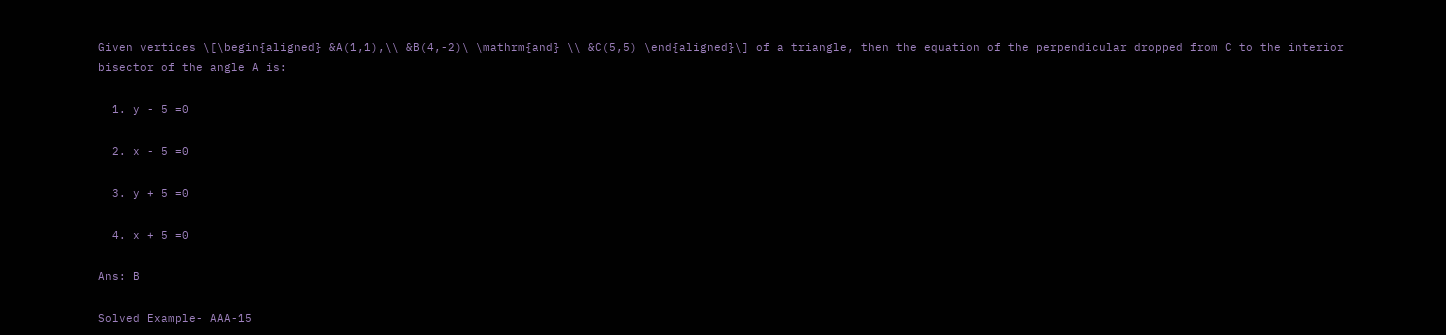Given vertices \[\begin{aligned} &A(1,1),\\ &B(4,-2)\ \mathrm{and} \\ &C(5,5) \end{aligned}\] of a triangle, then the equation of the perpendicular dropped from C to the interior bisector of the angle A is:

  1. y - 5 =0

  2. x - 5 =0

  3. y + 5 =0

  4. x + 5 =0

Ans: B

Solved Example- AAA-15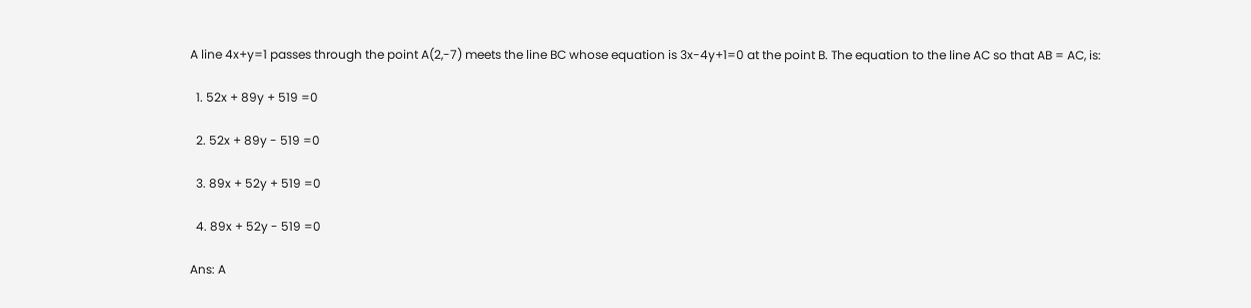A line 4x+y=1 passes through the point A(2,-7) meets the line BC whose equation is 3x-4y+1=0 at the point B. The equation to the line AC so that AB = AC, is:

  1. 52x + 89y + 519 =0

  2. 52x + 89y - 519 =0

  3. 89x + 52y + 519 =0

  4. 89x + 52y - 519 =0

Ans: A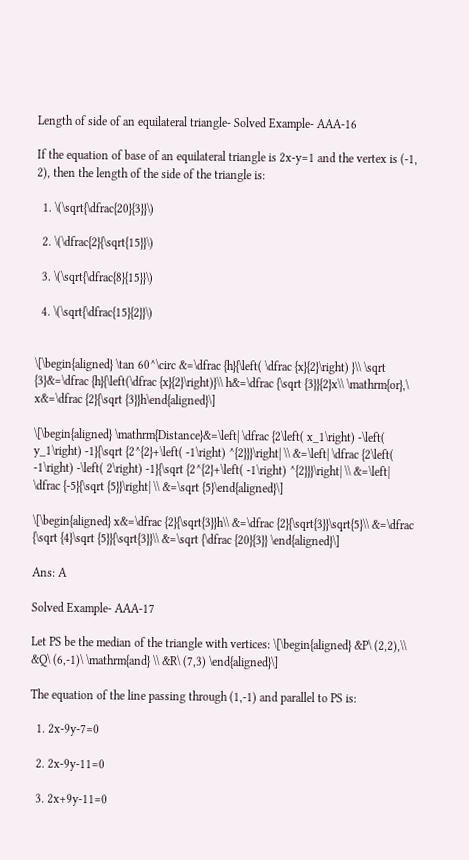Length of side of an equilateral triangle- Solved Example- AAA-16

If the equation of base of an equilateral triangle is 2x-y=1 and the vertex is (-1, 2), then the length of the side of the triangle is:

  1. \(\sqrt{\dfrac{20}{3}}\)

  2. \(\dfrac{2}{\sqrt{15}}\)

  3. \(\sqrt{\dfrac{8}{15}}\)

  4. \(\sqrt{\dfrac{15}{2}}\)


\[\begin{aligned} \tan 60^\circ &=\dfrac {h}{\left( \dfrac {x}{2}\right) }\\ \sqrt {3}&=\dfrac {h}{\left(\dfrac {x}{2}\right)}\\ h&=\dfrac {\sqrt {3}}{2}x\\ \mathrm{or},\ x&=\dfrac {2}{\sqrt {3}}h\end{aligned}\]

\[\begin{aligned} \mathrm{Distance}&=\left| \dfrac {2\left( x_1\right) -\left( y_1\right) -1}{\sqrt {2^{2}+\left( -1\right) ^{2}}}\right| \\ &=\left| \dfrac {2\left( -1\right) -\left( 2\right) -1}{\sqrt {2^{2}+\left( -1\right) ^{2}}}\right| \\ &=\left| \dfrac {-5}{\sqrt {5}}\right| \\ &=\sqrt {5}\end{aligned}\]

\[\begin{aligned} x&=\dfrac {2}{\sqrt{3}}h\\ &=\dfrac {2}{\sqrt{3}}\sqrt{5}\\ &=\dfrac {\sqrt {4}\sqrt {5}}{\sqrt{3}}\\ &=\sqrt {\dfrac {20}{3}} \end{aligned}\]

Ans: A

Solved Example- AAA-17

Let PS be the median of the triangle with vertices: \[\begin{aligned} &P\ (2,2),\\ &Q\ (6,-1)\ \mathrm{and} \\ &R\ (7,3) \end{aligned}\]

The equation of the line passing through (1,-1) and parallel to PS is:

  1. 2x-9y-7=0

  2. 2x-9y-11=0

  3. 2x+9y-11=0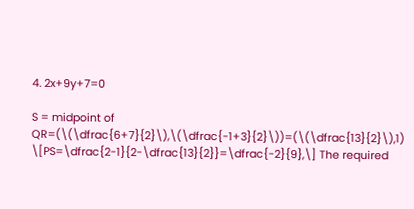4. 2x+9y+7=0

S = midpoint of QR=(\(\dfrac{6+7}{2}\),\(\dfrac{-1+3}{2}\))=(\(\dfrac{13}{2}\),1) \[PS=\dfrac{2-1}{2-\dfrac{13}{2}}=\dfrac{-2}{9},\] The required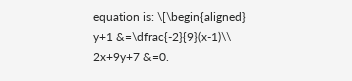equation is: \[\begin{aligned} y+1 &=\dfrac{-2}{9}(x-1)\\ 2x+9y+7 &=0.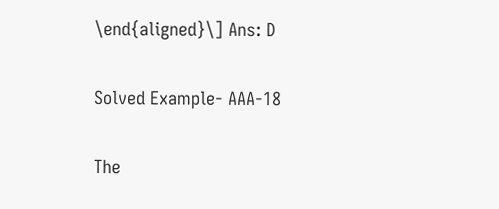\end{aligned}\] Ans: D

Solved Example- AAA-18

The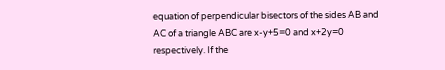equation of perpendicular bisectors of the sides AB and AC of a triangle ABC are x-y+5=0 and x+2y=0 respectively. If the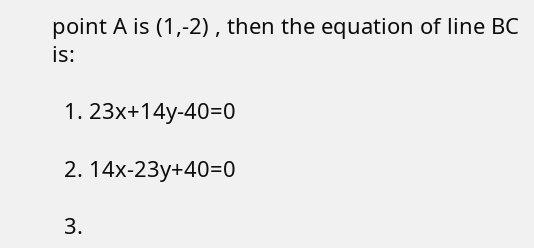point A is (1,-2) , then the equation of line BC is:

  1. 23x+14y-40=0

  2. 14x-23y+40=0

  3.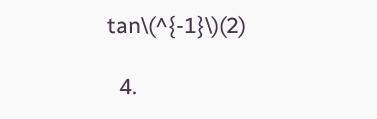tan\(^{-1}\)(2)

  4.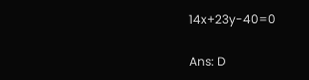14x+23y-40=0

Ans: D